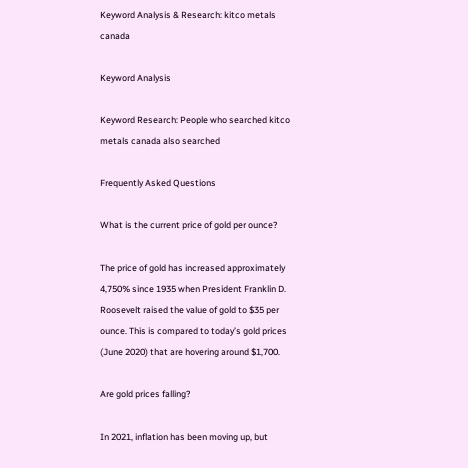Keyword Analysis & Research: kitco metals canada

Keyword Analysis

Keyword Research: People who searched kitco metals canada also searched

Frequently Asked Questions

What is the current price of gold per ounce?

The price of gold has increased approximately 4,750% since 1935 when President Franklin D. Roosevelt raised the value of gold to $35 per ounce. This is compared to today’s gold prices (June 2020) that are hovering around $1,700.

Are gold prices falling?

In 2021, inflation has been moving up, but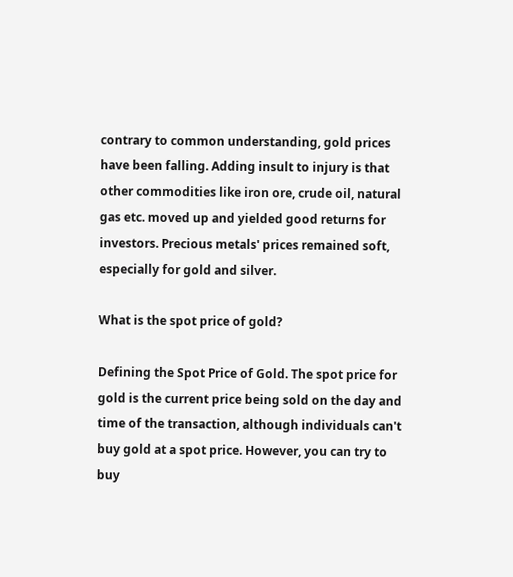contrary to common understanding, gold prices have been falling. Adding insult to injury is that other commodities like iron ore, crude oil, natural gas etc. moved up and yielded good returns for investors. Precious metals' prices remained soft, especially for gold and silver.

What is the spot price of gold?

Defining the Spot Price of Gold. The spot price for gold is the current price being sold on the day and time of the transaction, although individuals can't buy gold at a spot price. However, you can try to buy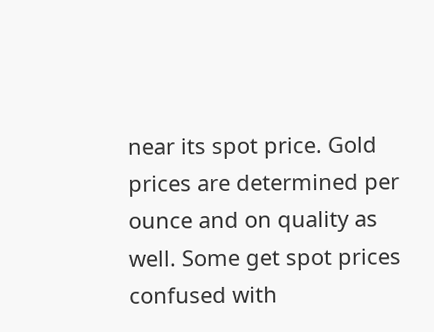near its spot price. Gold prices are determined per ounce and on quality as well. Some get spot prices confused with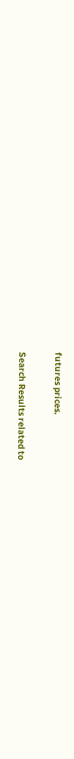futures prices.

Search Results related to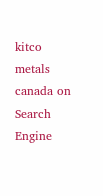kitco metals canada on Search Engine